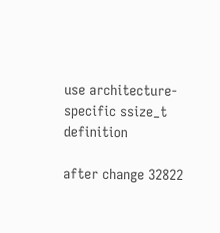use architecture-specific ssize_t definition

after change 32822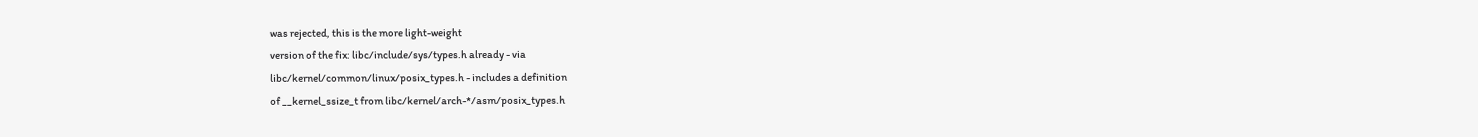was rejected, this is the more light-weight
version of the fix: libc/include/sys/types.h already - via
libc/kernel/common/linux/posix_types.h - includes a definition
of __kernel_ssize_t from libc/kernel/arch-*/asm/posix_types.h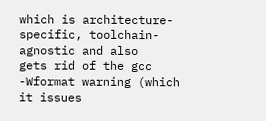which is architecture-specific, toolchain-agnostic and also
gets rid of the gcc -Wformat warning (which it issues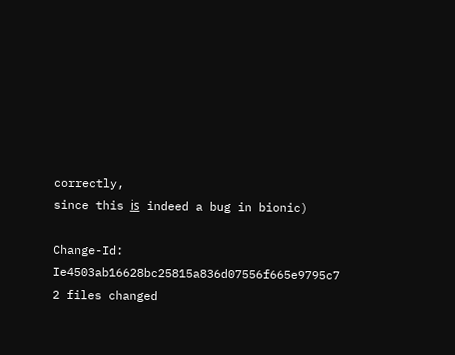correctly,
since this i̲s̲ indeed a bug in bionic)

Change-Id: Ie4503ab16628bc25815a836d07556f665e9795c7
2 files changed